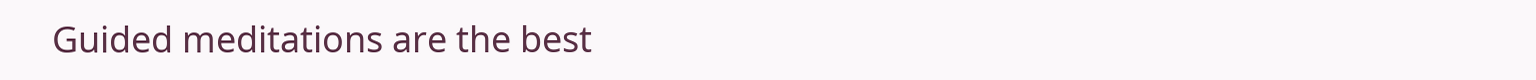Guided meditations are the best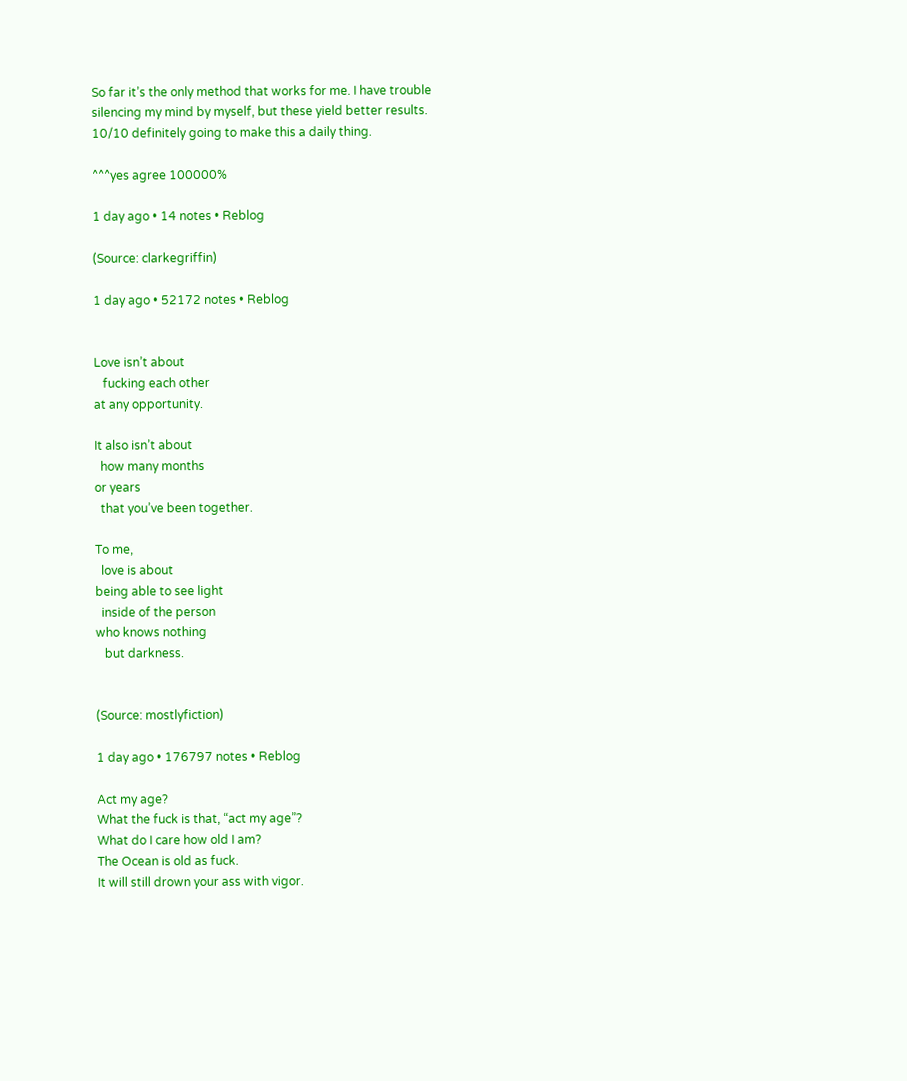So far it’s the only method that works for me. I have trouble silencing my mind by myself, but these yield better results.
10/10 definitely going to make this a daily thing.

^^^yes agree 100000%

1 day ago • 14 notes • Reblog

(Source: clarkegriffin)

1 day ago • 52172 notes • Reblog


Love isn’t about
   fucking each other
at any opportunity.

It also isn’t about
  how many months
or years
  that you’ve been together.

To me,
  love is about
being able to see light
  inside of the person
who knows nothing
   but darkness.


(Source: mostlyfiction)

1 day ago • 176797 notes • Reblog

Act my age?
What the fuck is that, “act my age”?
What do I care how old I am?
The Ocean is old as fuck.
It will still drown your ass with vigor.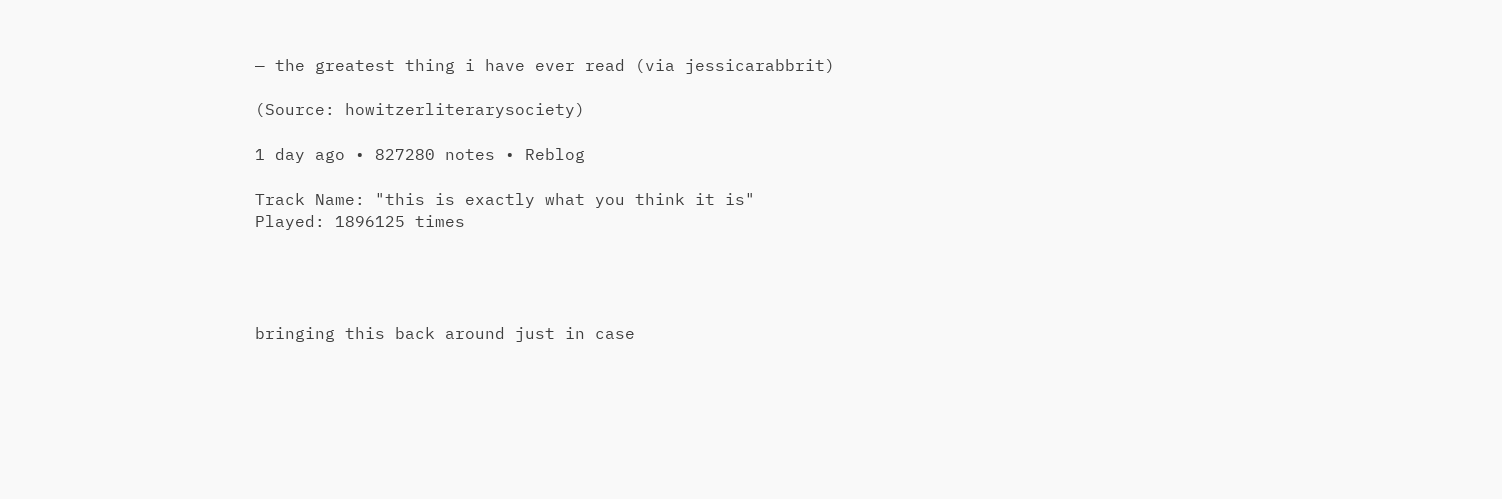— the greatest thing i have ever read (via jessicarabbrit)

(Source: howitzerliterarysociety)

1 day ago • 827280 notes • Reblog

Track Name: "this is exactly what you think it is"
Played: 1896125 times




bringing this back around just in case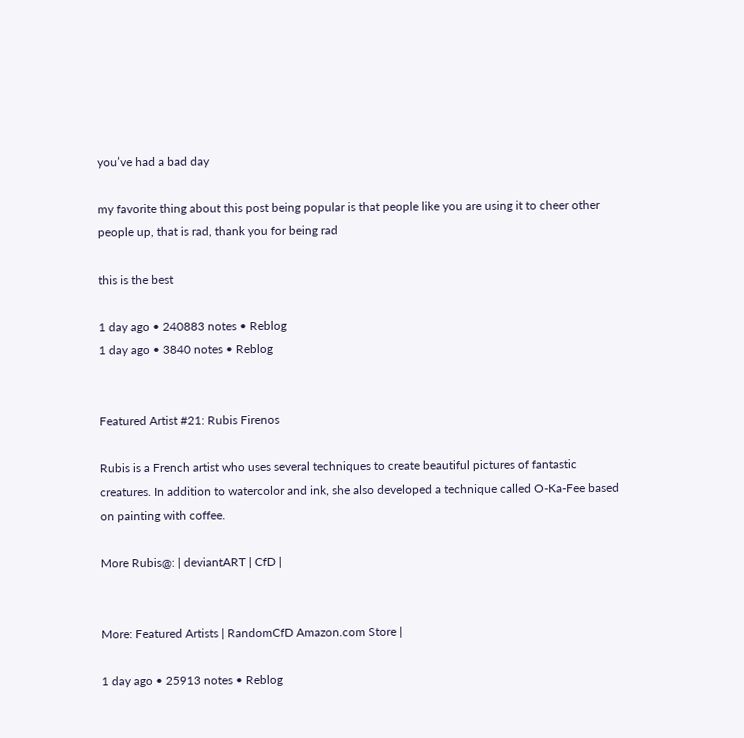you’ve had a bad day

my favorite thing about this post being popular is that people like you are using it to cheer other people up, that is rad, thank you for being rad

this is the best

1 day ago • 240883 notes • Reblog
1 day ago • 3840 notes • Reblog


Featured Artist #21: Rubis Firenos

Rubis is a French artist who uses several techniques to create beautiful pictures of fantastic creatures. In addition to watercolor and ink, she also developed a technique called O-Ka-Fee based on painting with coffee.

More Rubis@: | deviantART | CfD |


More: Featured Artists | RandomCfD Amazon.com Store |

1 day ago • 25913 notes • Reblog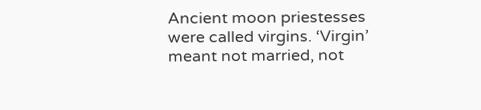Ancient moon priestesses were called virgins. ‘Virgin’ meant not married, not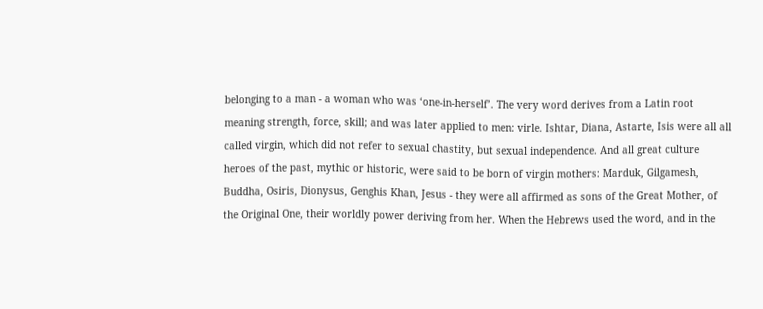belonging to a man - a woman who was ‘one-in-herself’. The very word derives from a Latin root meaning strength, force, skill; and was later applied to men: virle. Ishtar, Diana, Astarte, Isis were all all called virgin, which did not refer to sexual chastity, but sexual independence. And all great culture heroes of the past, mythic or historic, were said to be born of virgin mothers: Marduk, Gilgamesh, Buddha, Osiris, Dionysus, Genghis Khan, Jesus - they were all affirmed as sons of the Great Mother, of the Original One, their worldly power deriving from her. When the Hebrews used the word, and in the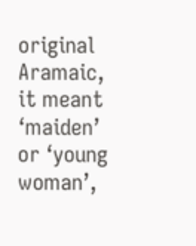original Aramaic, it meant ‘maiden’ or ‘young woman’,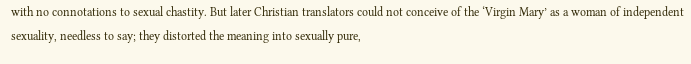with no connotations to sexual chastity. But later Christian translators could not conceive of the ‘Virgin Mary’ as a woman of independent sexuality, needless to say; they distorted the meaning into sexually pure,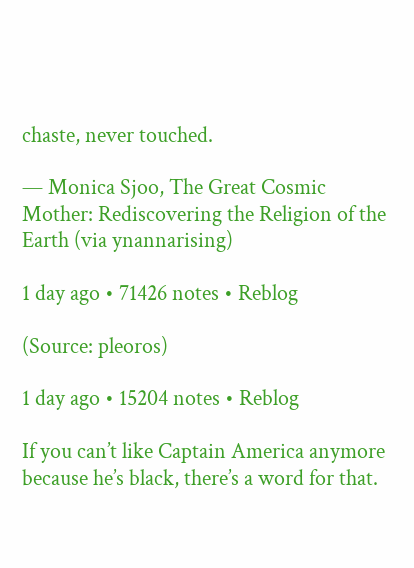chaste, never touched.

— Monica Sjoo, The Great Cosmic Mother: Rediscovering the Religion of the Earth (via ynannarising)

1 day ago • 71426 notes • Reblog

(Source: pleoros)

1 day ago • 15204 notes • Reblog

If you can’t like Captain America anymore because he’s black, there’s a word for that.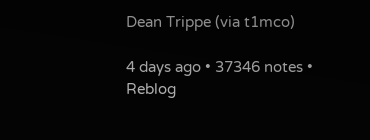Dean Trippe (via t1mco)

4 days ago • 37346 notes • Reblog